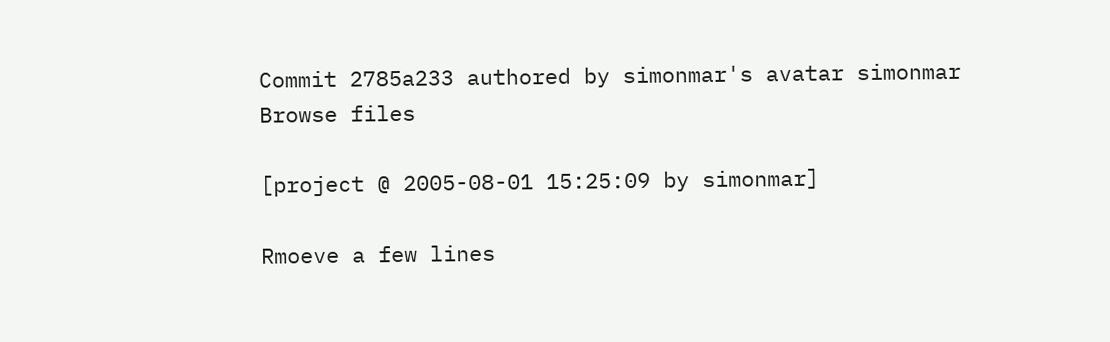Commit 2785a233 authored by simonmar's avatar simonmar
Browse files

[project @ 2005-08-01 15:25:09 by simonmar]

Rmoeve a few lines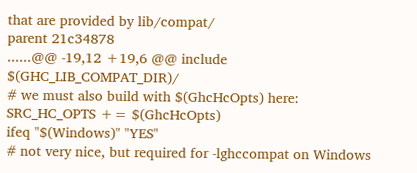that are provided by lib/compat/
parent 21c34878
......@@ -19,12 +19,6 @@ include $(GHC_LIB_COMPAT_DIR)/
# we must also build with $(GhcHcOpts) here:
SRC_HC_OPTS += $(GhcHcOpts)
ifeq "$(Windows)" "YES"
# not very nice, but required for -lghccompat on Windows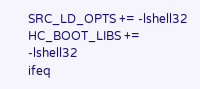SRC_LD_OPTS += -lshell32
HC_BOOT_LIBS += -lshell32
ifeq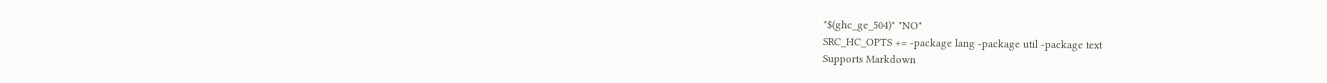"$(ghc_ge_504)" "NO"
SRC_HC_OPTS += -package lang -package util -package text
Supports Markdown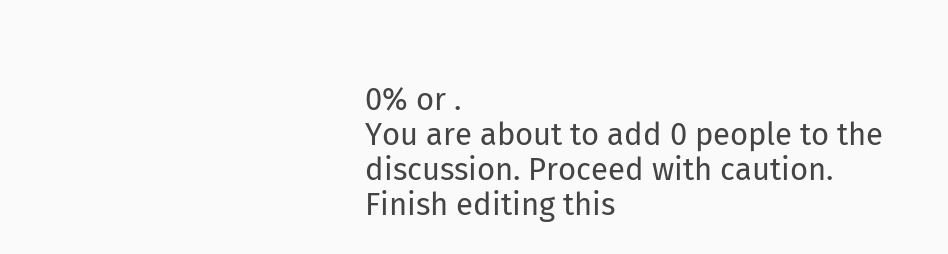0% or .
You are about to add 0 people to the discussion. Proceed with caution.
Finish editing this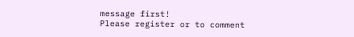message first!
Please register or to comment